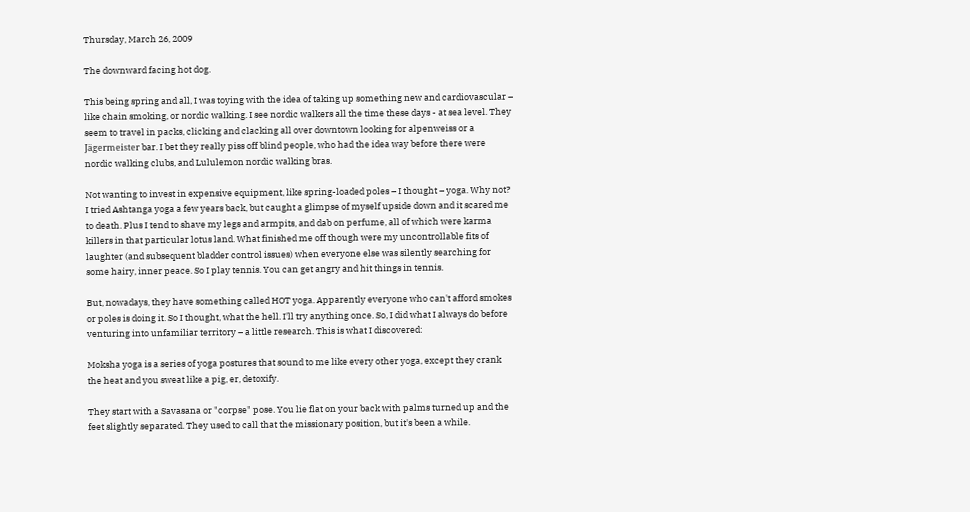Thursday, March 26, 2009

The downward facing hot dog.

This being spring and all, I was toying with the idea of taking up something new and cardiovascular – like chain smoking, or nordic walking. I see nordic walkers all the time these days - at sea level. They seem to travel in packs, clicking and clacking all over downtown looking for alpenweiss or a Jägermeister bar. I bet they really piss off blind people, who had the idea way before there were nordic walking clubs, and Lululemon nordic walking bras.

Not wanting to invest in expensive equipment, like spring-loaded poles – I thought – yoga. Why not? I tried Ashtanga yoga a few years back, but caught a glimpse of myself upside down and it scared me to death. Plus I tend to shave my legs and armpits, and dab on perfume, all of which were karma killers in that particular lotus land. What finished me off though were my uncontrollable fits of laughter (and subsequent bladder control issues) when everyone else was silently searching for some hairy, inner peace. So I play tennis. You can get angry and hit things in tennis.

But, nowadays, they have something called HOT yoga. Apparently everyone who can't afford smokes or poles is doing it. So I thought, what the hell. I'll try anything once. So, I did what I always do before venturing into unfamiliar territory – a little research. This is what I discovered:

Moksha yoga is a series of yoga postures that sound to me like every other yoga, except they crank the heat and you sweat like a pig, er, detoxify.

They start with a Savasana or "corpse" pose. You lie flat on your back with palms turned up and the feet slightly separated. They used to call that the missionary position, but it's been a while.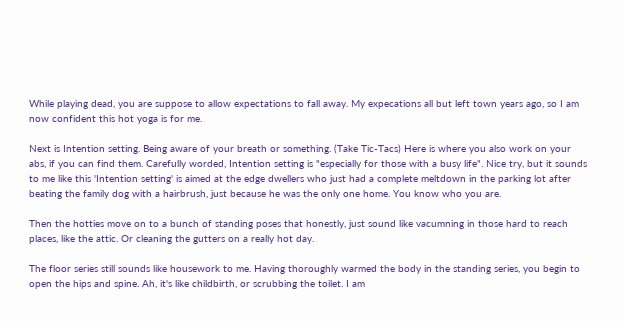While playing dead, you are suppose to allow expectations to fall away. My expecations all but left town years ago, so I am now confident this hot yoga is for me.

Next is Intention setting. Being aware of your breath or something. (Take Tic-Tacs) Here is where you also work on your abs, if you can find them. Carefully worded, Intention setting is "especially for those with a busy life". Nice try, but it sounds to me like this 'Intention setting' is aimed at the edge dwellers who just had a complete meltdown in the parking lot after beating the family dog with a hairbrush, just because he was the only one home. You know who you are.

Then the hotties move on to a bunch of standing poses that honestly, just sound like vacumning in those hard to reach places, like the attic. Or cleaning the gutters on a really hot day.

The floor series still sounds like housework to me. Having thoroughly warmed the body in the standing series, you begin to open the hips and spine. Ah, it's like childbirth, or scrubbing the toilet. I am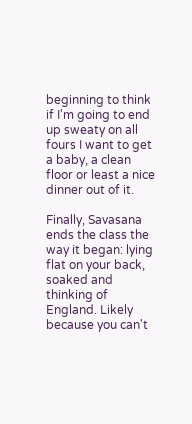beginning to think if I'm going to end up sweaty on all fours I want to get a baby, a clean floor or least a nice dinner out of it.

Finally, Savasana ends the class the way it began: lying flat on your back, soaked and thinking of England. Likely because you can't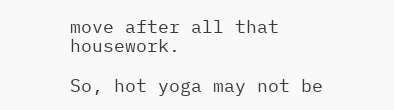move after all that housework.

So, hot yoga may not be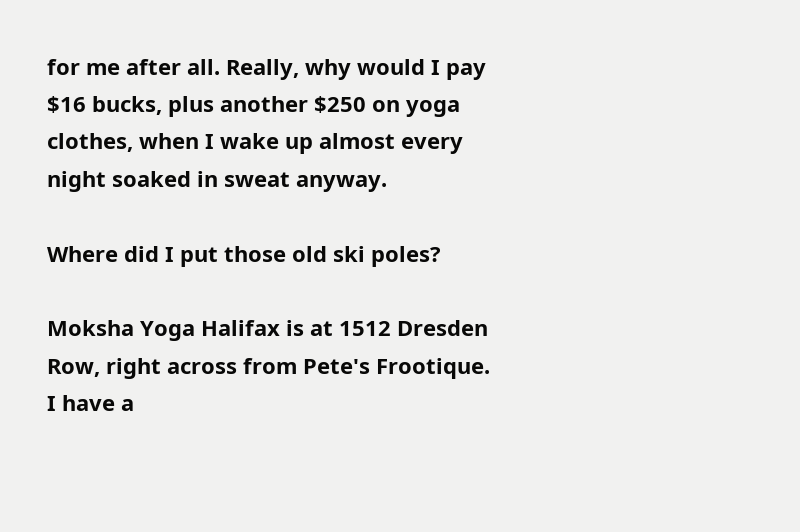for me after all. Really, why would I pay $16 bucks, plus another $250 on yoga clothes, when I wake up almost every night soaked in sweat anyway.

Where did I put those old ski poles?

Moksha Yoga Halifax is at 1512 Dresden Row, right across from Pete's Frootique.
I have a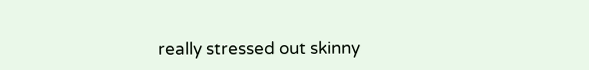really stressed out skinny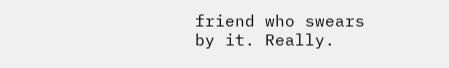friend who swears by it. Really.